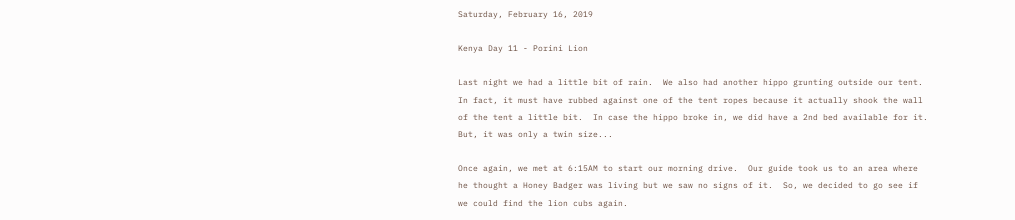Saturday, February 16, 2019

Kenya Day 11 - Porini Lion

Last night we had a little bit of rain.  We also had another hippo grunting outside our tent. In fact, it must have rubbed against one of the tent ropes because it actually shook the wall of the tent a little bit.  In case the hippo broke in, we did have a 2nd bed available for it. But, it was only a twin size...

Once again, we met at 6:15AM to start our morning drive.  Our guide took us to an area where he thought a Honey Badger was living but we saw no signs of it.  So, we decided to go see if we could find the lion cubs again.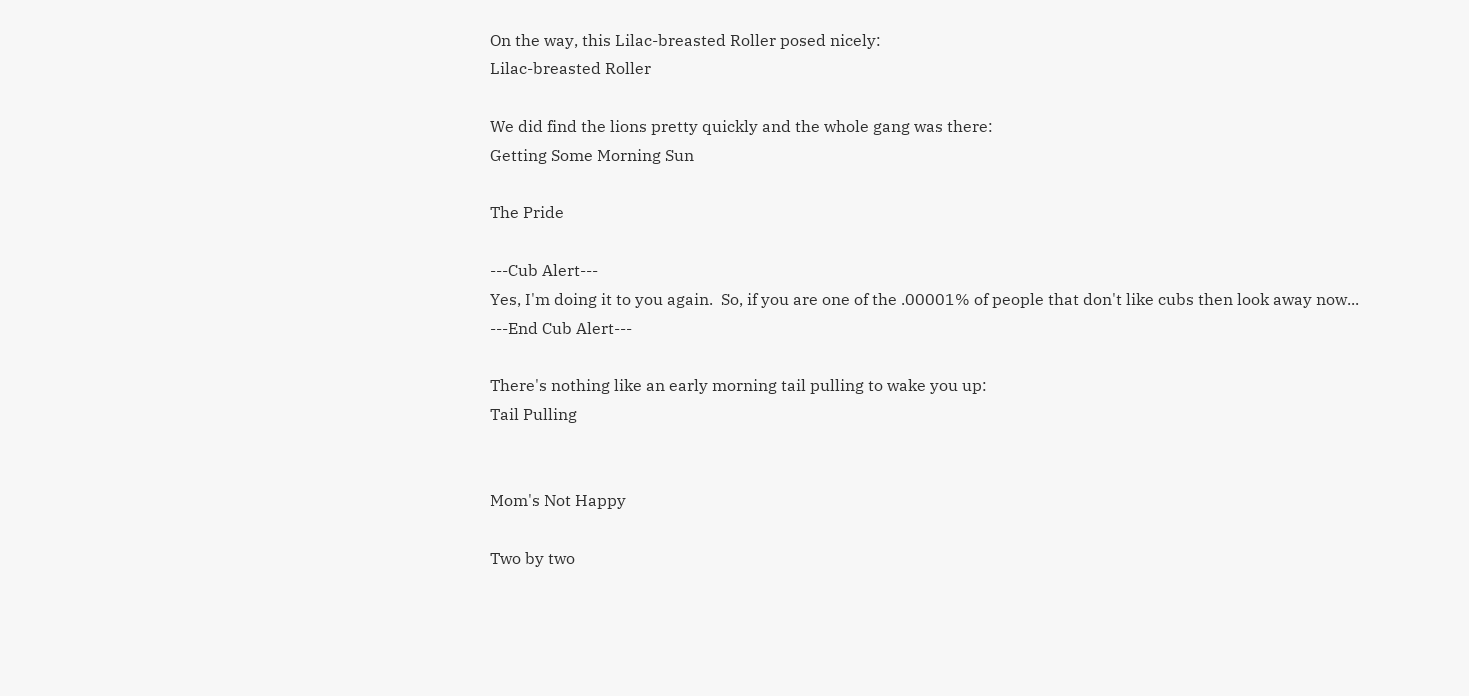On the way, this Lilac-breasted Roller posed nicely:
Lilac-breasted Roller

We did find the lions pretty quickly and the whole gang was there:
Getting Some Morning Sun

The Pride

---Cub Alert---
Yes, I'm doing it to you again.  So, if you are one of the .00001% of people that don't like cubs then look away now...
---End Cub Alert---

There's nothing like an early morning tail pulling to wake you up:
Tail Pulling


Mom's Not Happy

Two by two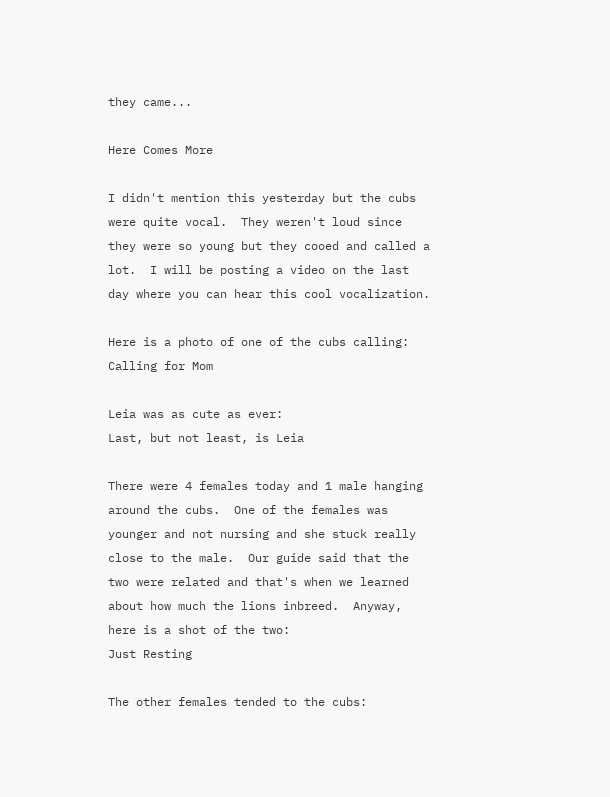they came...

Here Comes More

I didn't mention this yesterday but the cubs were quite vocal.  They weren't loud since they were so young but they cooed and called a lot.  I will be posting a video on the last day where you can hear this cool vocalization.

Here is a photo of one of the cubs calling:
Calling for Mom

Leia was as cute as ever:
Last, but not least, is Leia

There were 4 females today and 1 male hanging around the cubs.  One of the females was younger and not nursing and she stuck really close to the male.  Our guide said that the two were related and that's when we learned about how much the lions inbreed.  Anyway, here is a shot of the two:
Just Resting

The other females tended to the cubs: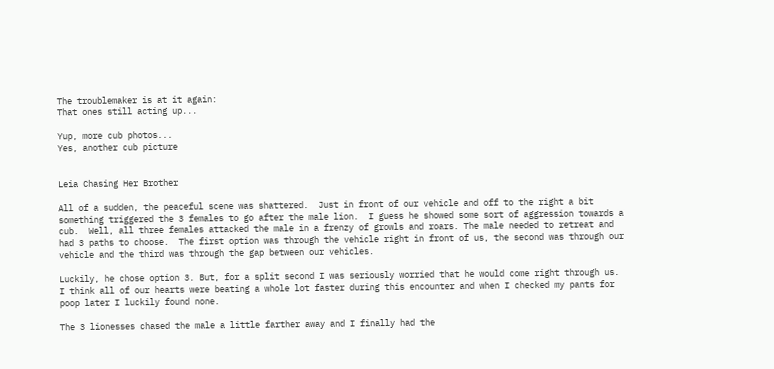The troublemaker is at it again:
That ones still acting up...

Yup, more cub photos...
Yes, another cub picture


Leia Chasing Her Brother

All of a sudden, the peaceful scene was shattered.  Just in front of our vehicle and off to the right a bit something triggered the 3 females to go after the male lion.  I guess he showed some sort of aggression towards a cub.  Well, all three females attacked the male in a frenzy of growls and roars. The male needed to retreat and had 3 paths to choose.  The first option was through the vehicle right in front of us, the second was through our vehicle and the third was through the gap between our vehicles.

Luckily, he chose option 3. But, for a split second I was seriously worried that he would come right through us.  I think all of our hearts were beating a whole lot faster during this encounter and when I checked my pants for poop later I luckily found none.

The 3 lionesses chased the male a little farther away and I finally had the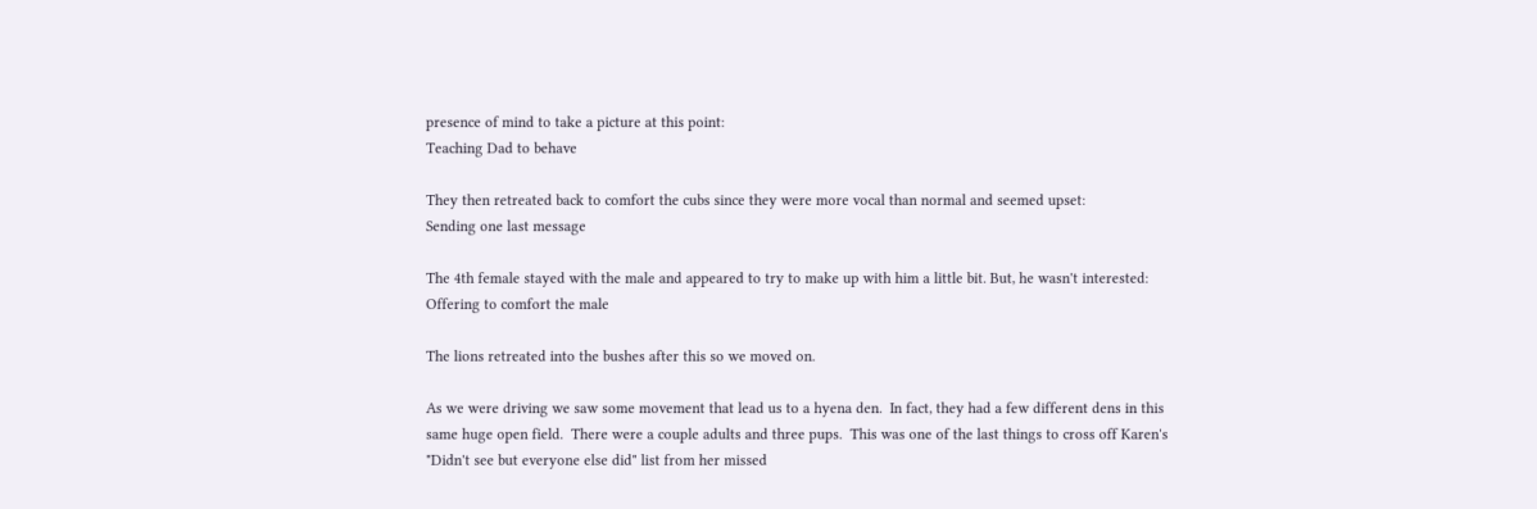presence of mind to take a picture at this point:
Teaching Dad to behave

They then retreated back to comfort the cubs since they were more vocal than normal and seemed upset:
Sending one last message

The 4th female stayed with the male and appeared to try to make up with him a little bit. But, he wasn't interested:
Offering to comfort the male

The lions retreated into the bushes after this so we moved on.

As we were driving we saw some movement that lead us to a hyena den.  In fact, they had a few different dens in this same huge open field.  There were a couple adults and three pups.  This was one of the last things to cross off Karen's "Didn't see but everyone else did" list from her missed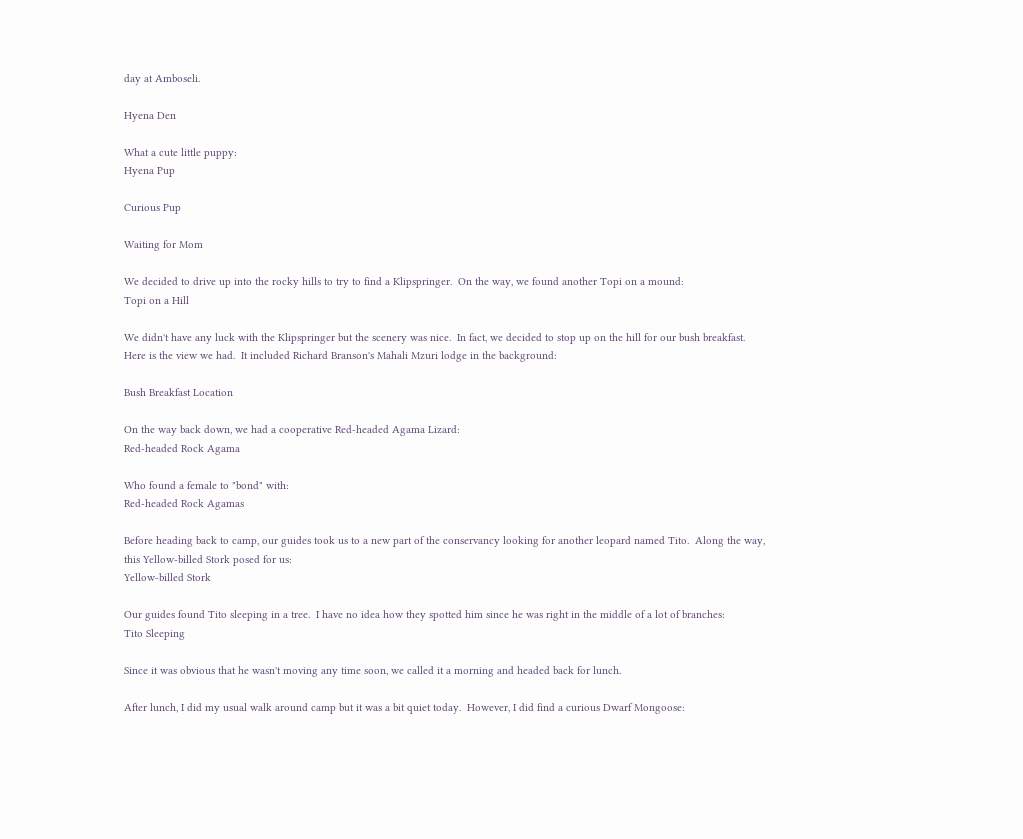day at Amboseli.

Hyena Den

What a cute little puppy:
Hyena Pup

Curious Pup

Waiting for Mom

We decided to drive up into the rocky hills to try to find a Klipspringer.  On the way, we found another Topi on a mound:
Topi on a Hill

We didn't have any luck with the Klipspringer but the scenery was nice.  In fact, we decided to stop up on the hill for our bush breakfast.  Here is the view we had.  It included Richard Branson's Mahali Mzuri lodge in the background:

Bush Breakfast Location

On the way back down, we had a cooperative Red-headed Agama Lizard:
Red-headed Rock Agama

Who found a female to "bond" with:
Red-headed Rock Agamas

Before heading back to camp, our guides took us to a new part of the conservancy looking for another leopard named Tito.  Along the way, this Yellow-billed Stork posed for us:
Yellow-billed Stork

Our guides found Tito sleeping in a tree.  I have no idea how they spotted him since he was right in the middle of a lot of branches:
Tito Sleeping

Since it was obvious that he wasn't moving any time soon, we called it a morning and headed back for lunch.

After lunch, I did my usual walk around camp but it was a bit quiet today.  However, I did find a curious Dwarf Mongoose: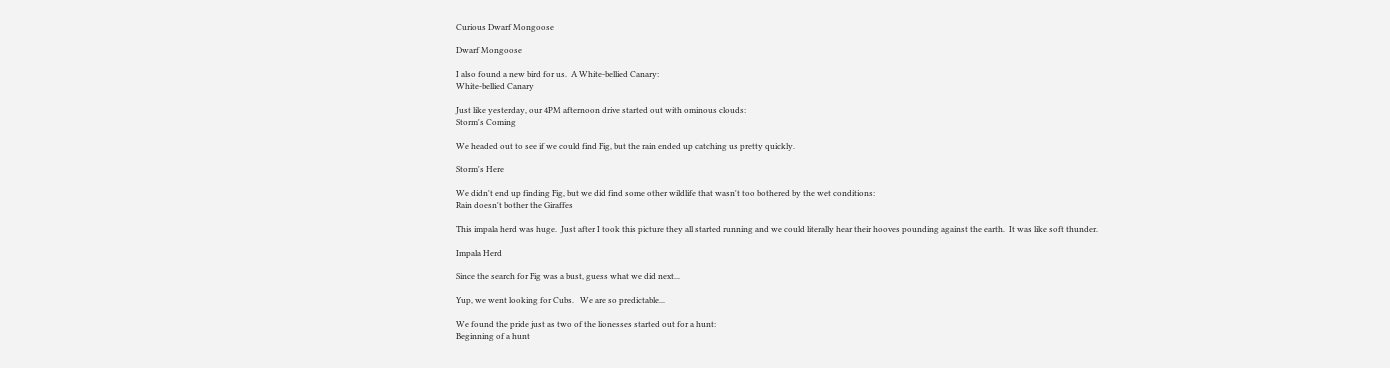Curious Dwarf Mongoose

Dwarf Mongoose

I also found a new bird for us.  A White-bellied Canary:
White-bellied Canary

Just like yesterday, our 4PM afternoon drive started out with ominous clouds:
Storm's Coming

We headed out to see if we could find Fig, but the rain ended up catching us pretty quickly.

Storm's Here

We didn't end up finding Fig, but we did find some other wildlife that wasn't too bothered by the wet conditions:
Rain doesn't bother the Giraffes

This impala herd was huge.  Just after I took this picture they all started running and we could literally hear their hooves pounding against the earth.  It was like soft thunder.

Impala Herd

Since the search for Fig was a bust, guess what we did next...

Yup, we went looking for Cubs.   We are so predictable...

We found the pride just as two of the lionesses started out for a hunt:
Beginning of a hunt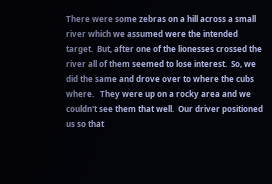There were some zebras on a hill across a small river which we assumed were the intended target.  But, after one of the lionesses crossed the river all of them seemed to lose interest.  So, we did the same and drove over to where the cubs where.   They were up on a rocky area and we couldn't see them that well.  Our driver positioned us so that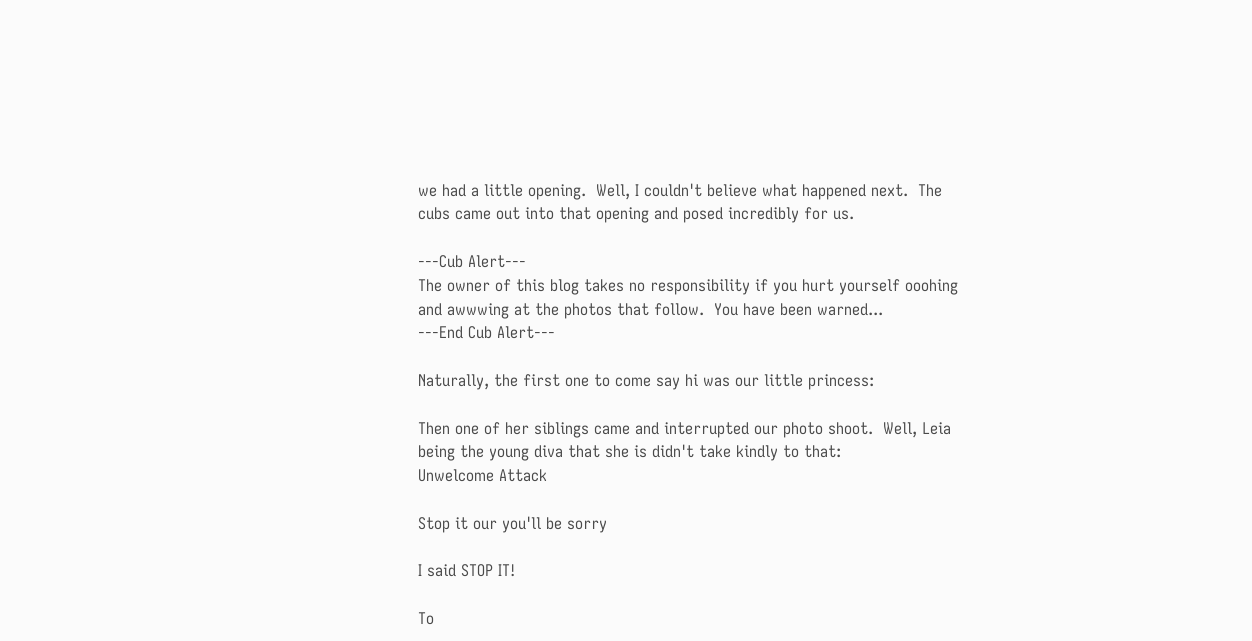we had a little opening.  Well, I couldn't believe what happened next.  The cubs came out into that opening and posed incredibly for us.

---Cub Alert---
The owner of this blog takes no responsibility if you hurt yourself ooohing and awwwing at the photos that follow.  You have been warned...
---End Cub Alert---

Naturally, the first one to come say hi was our little princess:

Then one of her siblings came and interrupted our photo shoot.  Well, Leia being the young diva that she is didn't take kindly to that:
Unwelcome Attack

Stop it our you'll be sorry

I said STOP IT!

To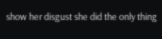show her disgust she did the only thing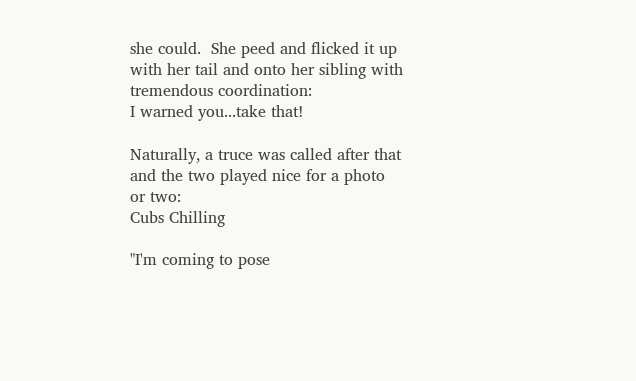she could.  She peed and flicked it up with her tail and onto her sibling with tremendous coordination:
I warned you...take that!

Naturally, a truce was called after that and the two played nice for a photo or two:
Cubs Chilling

"I'm coming to pose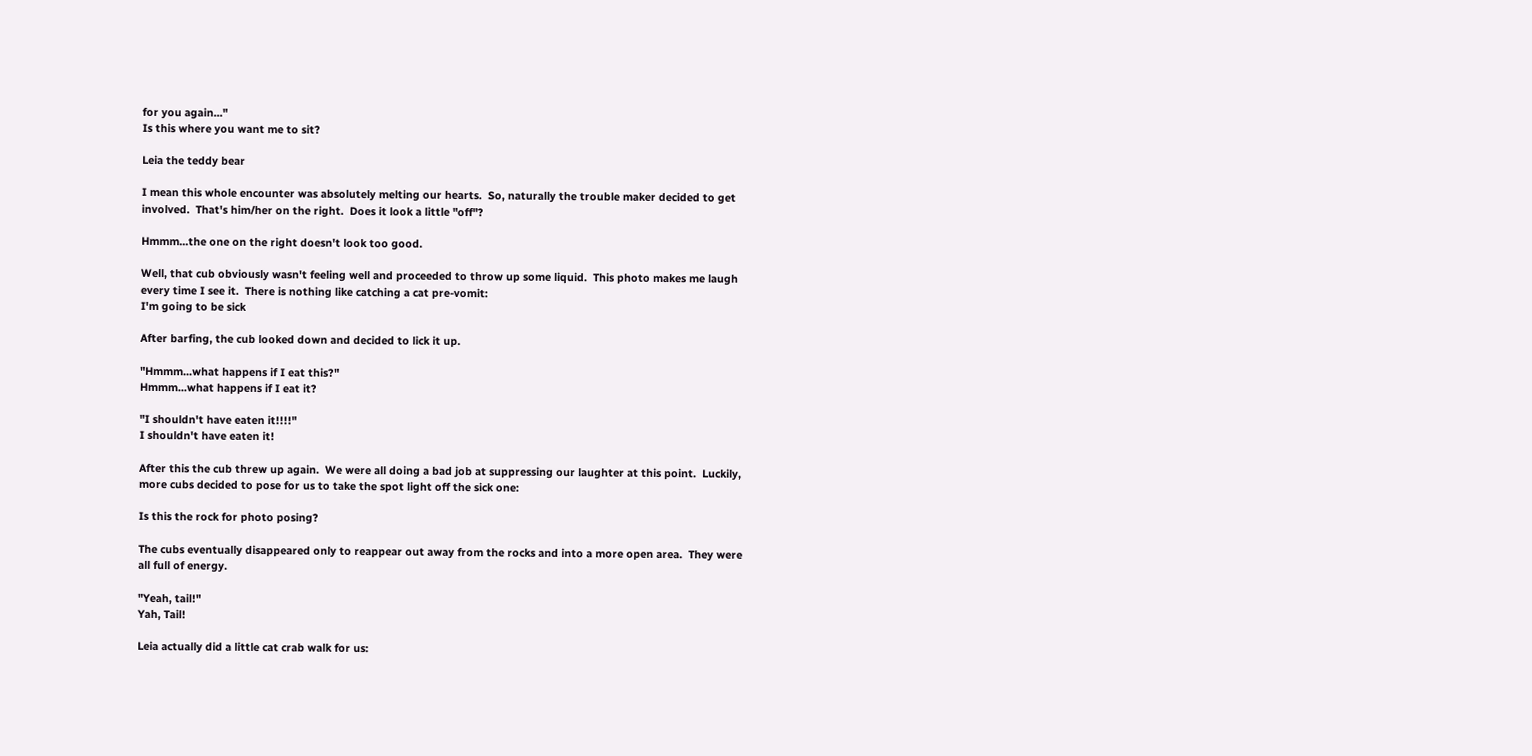for you again..."
Is this where you want me to sit?

Leia the teddy bear

I mean this whole encounter was absolutely melting our hearts.  So, naturally the trouble maker decided to get involved.  That's him/her on the right.  Does it look a little "off"?

Hmmm...the one on the right doesn't look too good.

Well, that cub obviously wasn't feeling well and proceeded to throw up some liquid.  This photo makes me laugh every time I see it.  There is nothing like catching a cat pre-vomit:
I'm going to be sick

After barfing, the cub looked down and decided to lick it up.

"Hmmm...what happens if I eat this?"
Hmmm...what happens if I eat it?

"I shouldn't have eaten it!!!!"
I shouldn't have eaten it!

After this the cub threw up again.  We were all doing a bad job at suppressing our laughter at this point.  Luckily, more cubs decided to pose for us to take the spot light off the sick one:

Is this the rock for photo posing?

The cubs eventually disappeared only to reappear out away from the rocks and into a more open area.  They were all full of energy.

"Yeah, tail!"
Yah, Tail!

Leia actually did a little cat crab walk for us: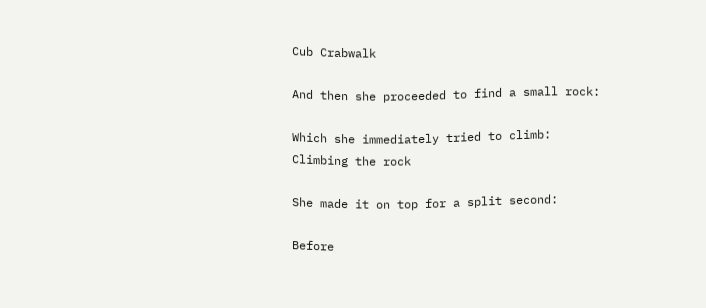Cub Crabwalk

And then she proceeded to find a small rock:

Which she immediately tried to climb:
Climbing the rock

She made it on top for a split second:

Before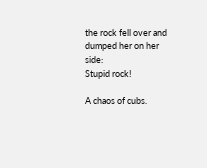the rock fell over and dumped her on her side:
Stupid rock!

A chaos of cubs.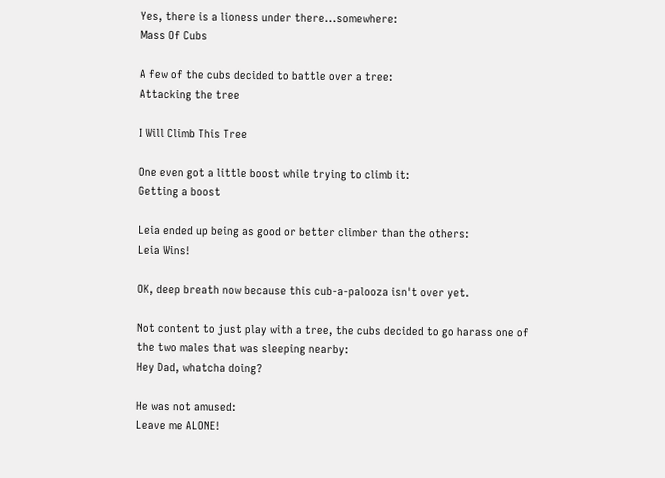Yes, there is a lioness under there...somewhere:
Mass Of Cubs

A few of the cubs decided to battle over a tree:
Attacking the tree

I Will Climb This Tree

One even got a little boost while trying to climb it:
Getting a boost

Leia ended up being as good or better climber than the others:
Leia Wins!

OK, deep breath now because this cub-a-palooza isn't over yet.

Not content to just play with a tree, the cubs decided to go harass one of the two males that was sleeping nearby:
Hey Dad, whatcha doing?

He was not amused:
Leave me ALONE!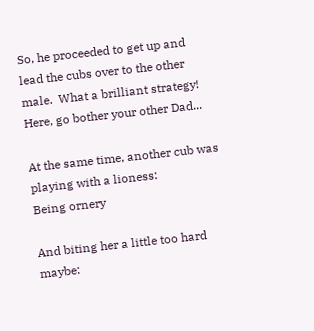So, he proceeded to get up and lead the cubs over to the other male.  What a brilliant strategy!
Here, go bother your other Dad...

At the same time, another cub was playing with a lioness:
Being ornery

And biting her a little too hard maybe: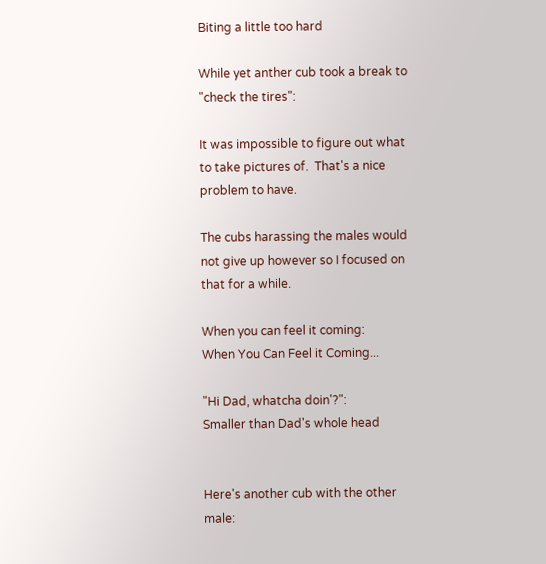Biting a little too hard

While yet anther cub took a break to "check the tires":

It was impossible to figure out what to take pictures of.  That's a nice problem to have.

The cubs harassing the males would not give up however so I focused on that for a while.

When you can feel it coming:
When You Can Feel it Coming...

"Hi Dad, whatcha doin'?":
Smaller than Dad's whole head


Here's another cub with the other male: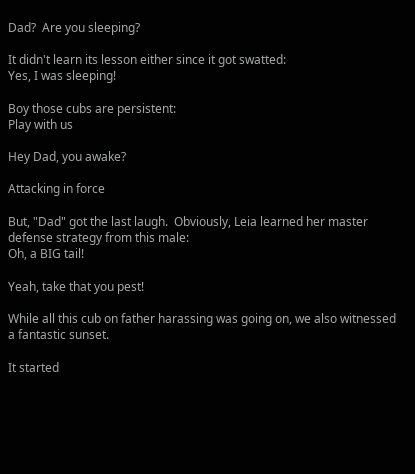Dad?  Are you sleeping?

It didn't learn its lesson either since it got swatted:
Yes, I was sleeping!

Boy those cubs are persistent:
Play with us

Hey Dad, you awake?

Attacking in force

But, "Dad" got the last laugh.  Obviously, Leia learned her master defense strategy from this male:
Oh, a BIG tail!

Yeah, take that you pest!

While all this cub on father harassing was going on, we also witnessed a fantastic sunset.

It started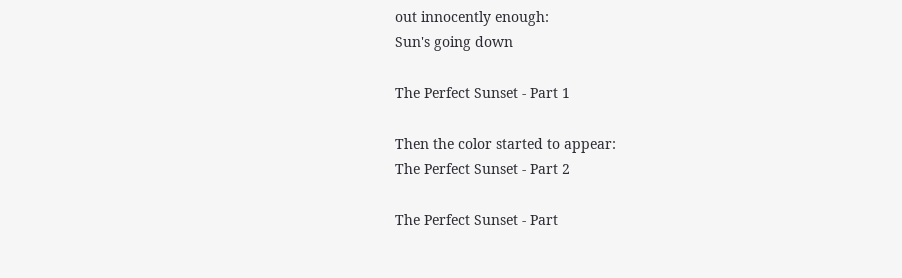out innocently enough:
Sun's going down

The Perfect Sunset - Part 1

Then the color started to appear:
The Perfect Sunset - Part 2

The Perfect Sunset - Part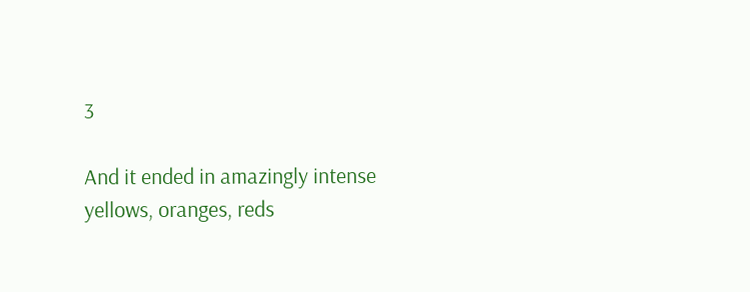3

And it ended in amazingly intense yellows, oranges, reds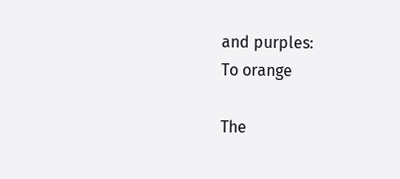and purples:
To orange

The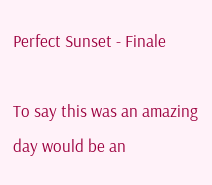Perfect Sunset - Finale

To say this was an amazing day would be an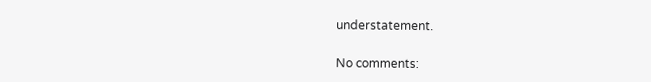understatement.

No comments: